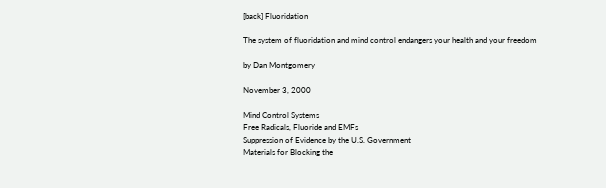[back] Fluoridation

The system of fluoridation and mind control endangers your health and your freedom

by Dan Montgomery

November 3, 2000

Mind Control Systems
Free Radicals, Fluoride and EMFs
Suppression of Evidence by the U.S. Government
Materials for Blocking the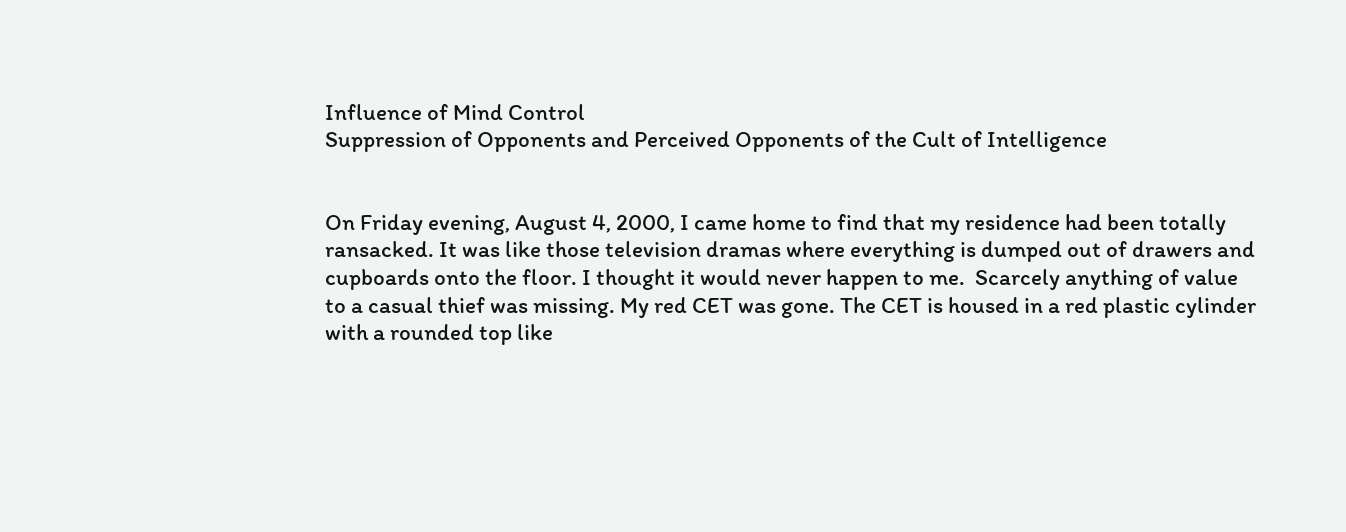Influence of Mind Control
Suppression of Opponents and Perceived Opponents of the Cult of Intelligence


On Friday evening, August 4, 2000, I came home to find that my residence had been totally ransacked. It was like those television dramas where everything is dumped out of drawers and cupboards onto the floor. I thought it would never happen to me.  Scarcely anything of value to a casual thief was missing. My red CET was gone. The CET is housed in a red plastic cylinder with a rounded top like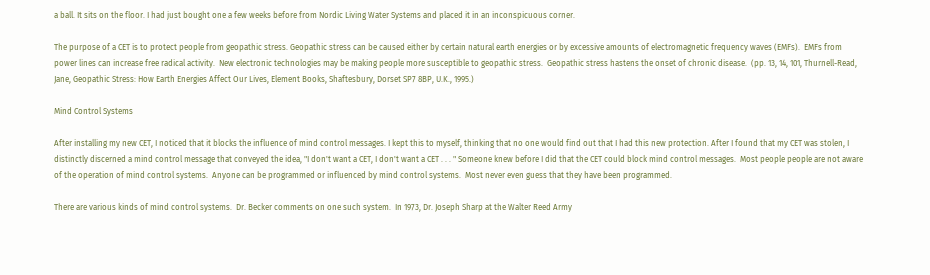a ball. It sits on the floor. I had just bought one a few weeks before from Nordic Living Water Systems and placed it in an inconspicuous corner.

The purpose of a CET is to protect people from geopathic stress. Geopathic stress can be caused either by certain natural earth energies or by excessive amounts of electromagnetic frequency waves (EMFs).  EMFs from power lines can increase free radical activity.  New electronic technologies may be making people more susceptible to geopathic stress.  Geopathic stress hastens the onset of chronic disease.  (pp. 13, 14, 101, Thurnell-Read, Jane, Geopathic Stress: How Earth Energies Affect Our Lives, Element Books, Shaftesbury, Dorset SP7 8BP, U.K., 1995.)

Mind Control Systems

After installing my new CET, I noticed that it blocks the influence of mind control messages. I kept this to myself, thinking that no one would find out that I had this new protection. After I found that my CET was stolen, I distinctly discerned a mind control message that conveyed the idea, "I don't want a CET, I don't want a CET . . . " Someone knew before I did that the CET could block mind control messages.  Most people people are not aware of the operation of mind control systems.  Anyone can be programmed or influenced by mind control systems.  Most never even guess that they have been programmed.

There are various kinds of mind control systems.  Dr. Becker comments on one such system.  In 1973, Dr. Joseph Sharp at the Walter Reed Army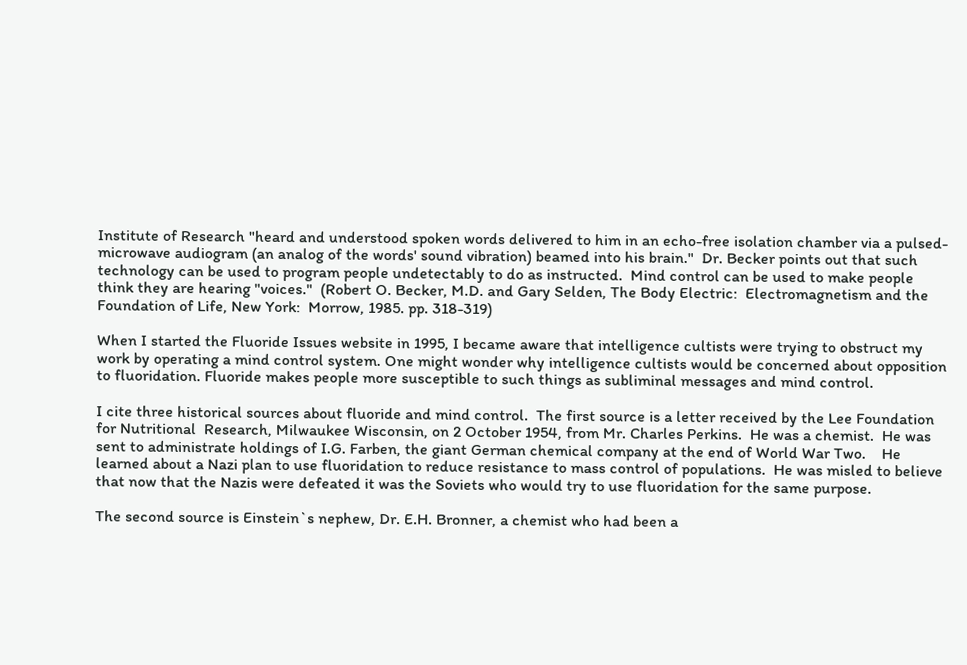Institute of Research "heard and understood spoken words delivered to him in an echo-free isolation chamber via a pulsed-microwave audiogram (an analog of the words' sound vibration) beamed into his brain."  Dr. Becker points out that such technology can be used to program people undetectably to do as instructed.  Mind control can be used to make people think they are hearing "voices."  (Robert O. Becker, M.D. and Gary Selden, The Body Electric:  Electromagnetism and the Foundation of Life, New York:  Morrow, 1985. pp. 318-319)

When I started the Fluoride Issues website in 1995, I became aware that intelligence cultists were trying to obstruct my work by operating a mind control system. One might wonder why intelligence cultists would be concerned about opposition to fluoridation. Fluoride makes people more susceptible to such things as subliminal messages and mind control.

I cite three historical sources about fluoride and mind control.  The first source is a letter received by the Lee Foundation for Nutritional  Research, Milwaukee Wisconsin, on 2 October 1954, from Mr. Charles Perkins.  He was a chemist.  He was sent to administrate holdings of I.G. Farben, the giant German chemical company at the end of World War Two.    He learned about a Nazi plan to use fluoridation to reduce resistance to mass control of populations.  He was misled to believe that now that the Nazis were defeated it was the Soviets who would try to use fluoridation for the same purpose.

The second source is Einstein`s nephew, Dr. E.H. Bronner, a chemist who had been a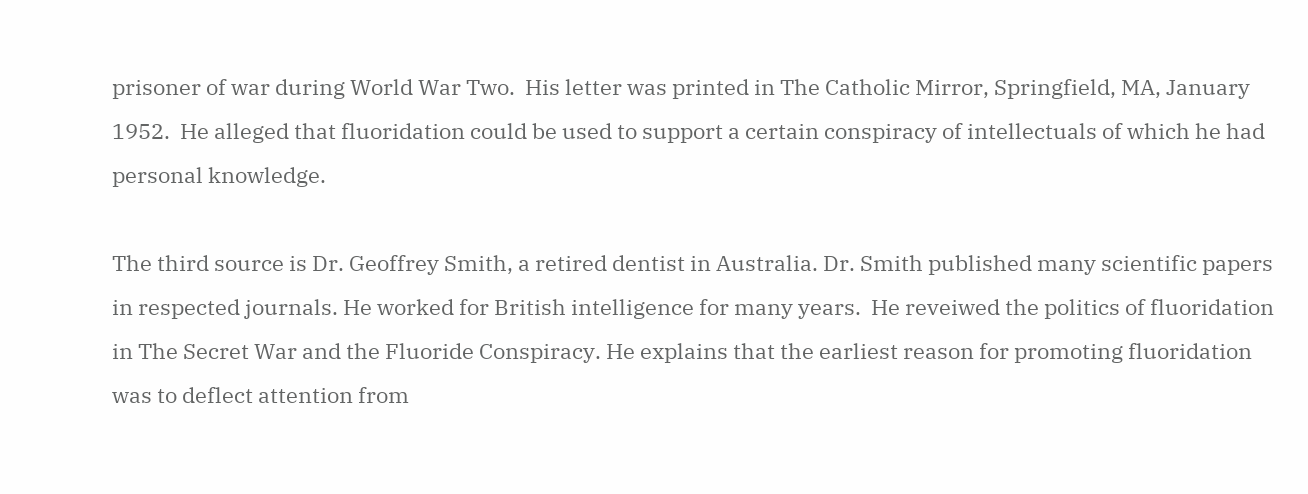prisoner of war during World War Two.  His letter was printed in The Catholic Mirror, Springfield, MA, January 1952.  He alleged that fluoridation could be used to support a certain conspiracy of intellectuals of which he had personal knowledge.

The third source is Dr. Geoffrey Smith, a retired dentist in Australia. Dr. Smith published many scientific papers in respected journals. He worked for British intelligence for many years.  He reveiwed the politics of fluoridation in The Secret War and the Fluoride Conspiracy. He explains that the earliest reason for promoting fluoridation was to deflect attention from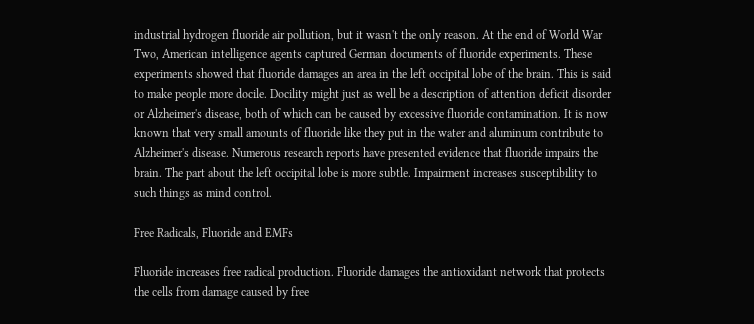industrial hydrogen fluoride air pollution, but it wasn't the only reason. At the end of World War Two, American intelligence agents captured German documents of fluoride experiments. These experiments showed that fluoride damages an area in the left occipital lobe of the brain. This is said to make people more docile. Docility might just as well be a description of attention deficit disorder or Alzheimer's disease, both of which can be caused by excessive fluoride contamination. It is now known that very small amounts of fluoride like they put in the water and aluminum contribute to Alzheimer's disease. Numerous research reports have presented evidence that fluoride impairs the brain. The part about the left occipital lobe is more subtle. Impairment increases susceptibility to such things as mind control.

Free Radicals, Fluoride and EMFs

Fluoride increases free radical production. Fluoride damages the antioxidant network that protects the cells from damage caused by free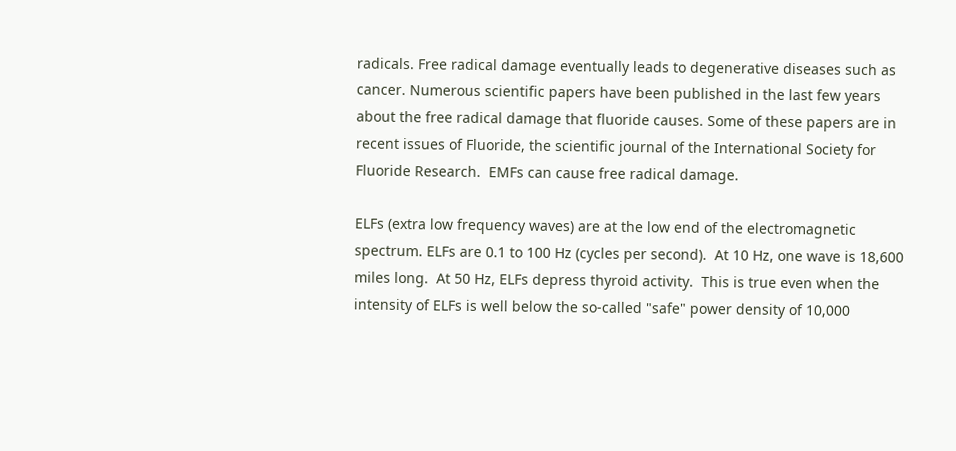radicals. Free radical damage eventually leads to degenerative diseases such as cancer. Numerous scientific papers have been published in the last few years about the free radical damage that fluoride causes. Some of these papers are in recent issues of Fluoride, the scientific journal of the International Society for Fluoride Research.  EMFs can cause free radical damage.

ELFs (extra low frequency waves) are at the low end of the electromagnetic spectrum. ELFs are 0.1 to 100 Hz (cycles per second).  At 10 Hz, one wave is 18,600 miles long.  At 50 Hz, ELFs depress thyroid activity.  This is true even when the intensity of ELFs is well below the so-called "safe" power density of 10,000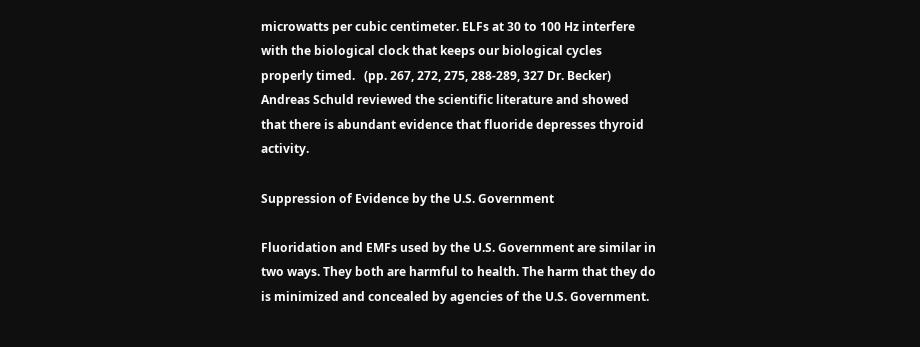microwatts per cubic centimeter. ELFs at 30 to 100 Hz interfere with the biological clock that keeps our biological cycles properly timed.   (pp. 267, 272, 275, 288-289, 327 Dr. Becker)  Andreas Schuld reviewed the scientific literature and showed that there is abundant evidence that fluoride depresses thyroid activity.

Suppression of Evidence by the U.S. Government

Fluoridation and EMFs used by the U.S. Government are similar in two ways. They both are harmful to health. The harm that they do is minimized and concealed by agencies of the U.S. Government.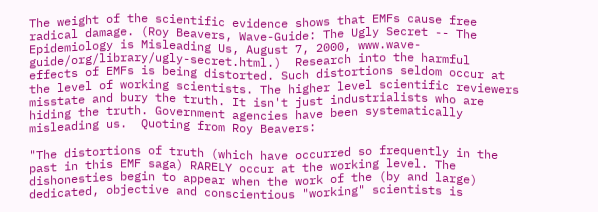The weight of the scientific evidence shows that EMFs cause free radical damage. (Roy Beavers, Wave-Guide: The Ugly Secret -- The Epidemiology is Misleading Us, August 7, 2000, www.wave-guide/org/library/ugly-secret.html.)  Research into the harmful effects of EMFs is being distorted. Such distortions seldom occur at the level of working scientists. The higher level scientific reviewers misstate and bury the truth. It isn't just industrialists who are hiding the truth. Government agencies have been systematically misleading us.  Quoting from Roy Beavers:

"The distortions of truth (which have occurred so frequently in the past in this EMF saga) RARELY occur at the working level. The dishonesties begin to appear when the work of the (by and large) dedicated, objective and conscientious "working" scientists is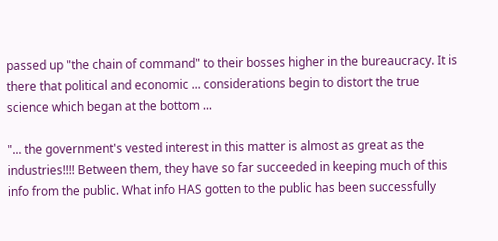passed up "the chain of command" to their bosses higher in the bureaucracy. It is there that political and economic ... considerations begin to distort the true science which began at the bottom ...

"... the government's vested interest in this matter is almost as great as the industries!!!! Between them, they have so far succeeded in keeping much of this info from the public. What info HAS gotten to the public has been successfully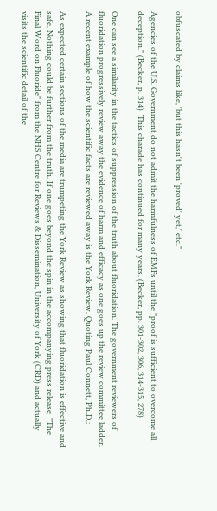obfuscated by claims like, 'but this hasn't been 'proved' yet,' etc."

Agencies of the U.S. Government do not admit the harmfulness of EMFs until the "proof is sufficient to overcome all deception." (Becker, p. 314)  This charade has continued for many years. (Becker, pp. 301-302, 306, 314-315, 278)

One can see a similarity in the tactics of suppression of the truth about fluoridation. The government reviewers of fluoridation progressively review away the evidence of harm and efficacy as one goes up the review committee ladder.  A recent example of how the scientific facts are reviewed away is the York Review. Quoting Paul Connett, Ph.D.:

As expected certain sections of the media are trumpeting the York Review as showing that fluoridation is effective and safe. Nothing could be further from the truth. If one goes beyond the spin in the accompanying press release  "The Final Word on Fluoride" from the NHS Centre for Reviews & Dissemination, University of York (CRD) and actually visits the scientific detail of the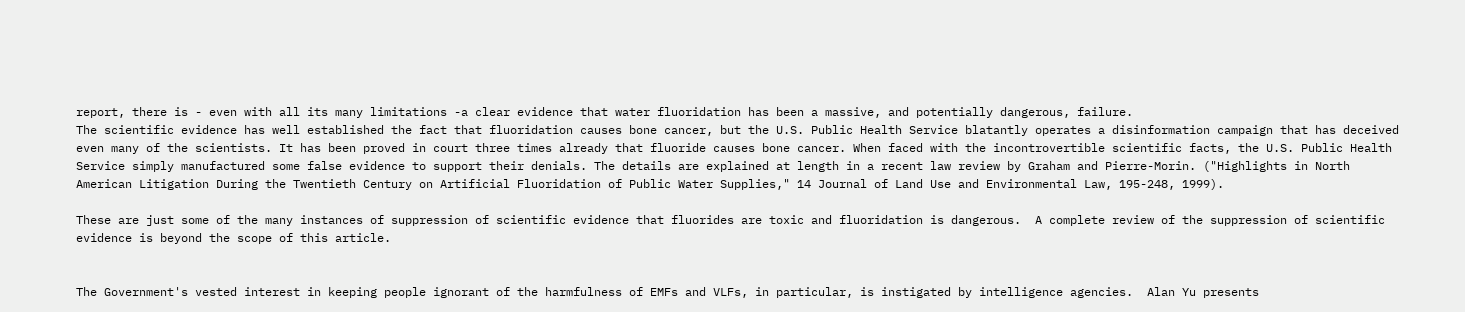report, there is - even with all its many limitations -a clear evidence that water fluoridation has been a massive, and potentially dangerous, failure.
The scientific evidence has well established the fact that fluoridation causes bone cancer, but the U.S. Public Health Service blatantly operates a disinformation campaign that has deceived even many of the scientists. It has been proved in court three times already that fluoride causes bone cancer. When faced with the incontrovertible scientific facts, the U.S. Public Health Service simply manufactured some false evidence to support their denials. The details are explained at length in a recent law review by Graham and Pierre-Morin. ("Highlights in North American Litigation During the Twentieth Century on Artificial Fluoridation of Public Water Supplies," 14 Journal of Land Use and Environmental Law, 195-248, 1999).

These are just some of the many instances of suppression of scientific evidence that fluorides are toxic and fluoridation is dangerous.  A complete review of the suppression of scientific evidence is beyond the scope of this article.


The Government's vested interest in keeping people ignorant of the harmfulness of EMFs and VLFs, in particular, is instigated by intelligence agencies.  Alan Yu presents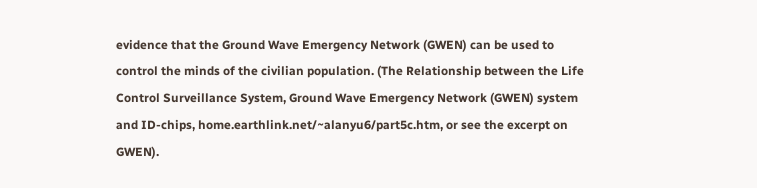evidence that the Ground Wave Emergency Network (GWEN) can be used to control the minds of the civilian population. (The Relationship between the Life Control Surveillance System, Ground Wave Emergency Network (GWEN) system and ID-chips, home.earthlink.net/~alanyu6/part5c.htm, or see the excerpt on GWEN).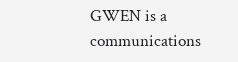GWEN is a communications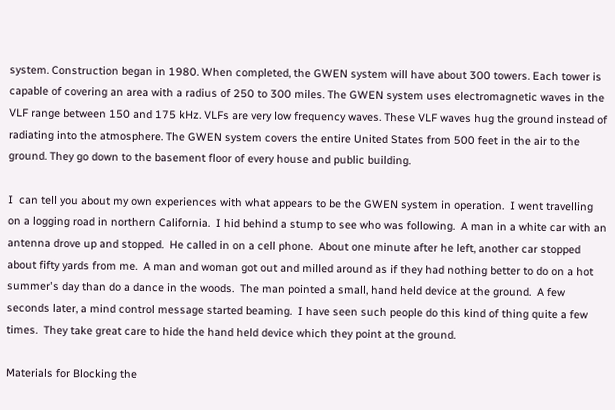system. Construction began in 1980. When completed, the GWEN system will have about 300 towers. Each tower is capable of covering an area with a radius of 250 to 300 miles. The GWEN system uses electromagnetic waves in the VLF range between 150 and 175 kHz. VLFs are very low frequency waves. These VLF waves hug the ground instead of radiating into the atmosphere. The GWEN system covers the entire United States from 500 feet in the air to the ground. They go down to the basement floor of every house and public building.

I  can tell you about my own experiences with what appears to be the GWEN system in operation.  I went travelling on a logging road in northern California.  I hid behind a stump to see who was following.  A man in a white car with an antenna drove up and stopped.  He called in on a cell phone.  About one minute after he left, another car stopped about fifty yards from me.  A man and woman got out and milled around as if they had nothing better to do on a hot summer's day than do a dance in the woods.  The man pointed a small, hand held device at the ground.  A few seconds later, a mind control message started beaming.  I have seen such people do this kind of thing quite a few times.  They take great care to hide the hand held device which they point at the ground.

Materials for Blocking the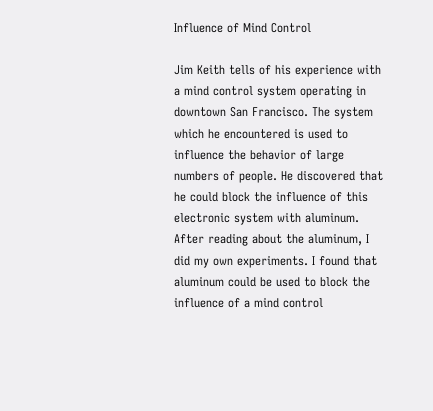Influence of Mind Control

Jim Keith tells of his experience with a mind control system operating in downtown San Francisco. The system which he encountered is used to influence the behavior of large numbers of people. He discovered that he could block the influence of this electronic system with aluminum.  After reading about the aluminum, I did my own experiments. I found that aluminum could be used to block the influence of a mind control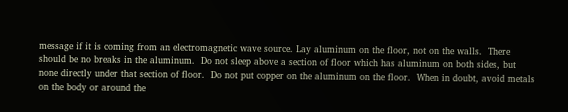message if it is coming from an electromagnetic wave source. Lay aluminum on the floor, not on the walls.  There should be no breaks in the aluminum.  Do not sleep above a section of floor which has aluminum on both sides, but none directly under that section of floor.  Do not put copper on the aluminum on the floor.  When in doubt, avoid metals on the body or around the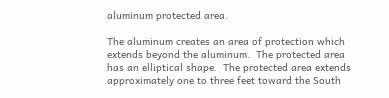aluminum protected area.

The aluminum creates an area of protection which extends beyond the aluminum.  The protected area has an elliptical shape.  The protected area extends approximately one to three feet toward the South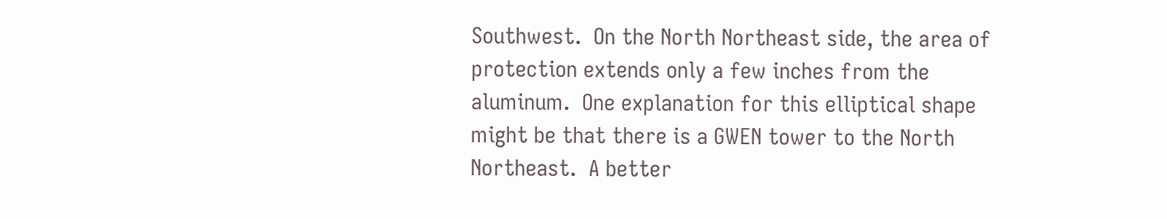Southwest.  On the North Northeast side, the area of protection extends only a few inches from the aluminum.  One explanation for this elliptical shape might be that there is a GWEN tower to the North Northeast.  A better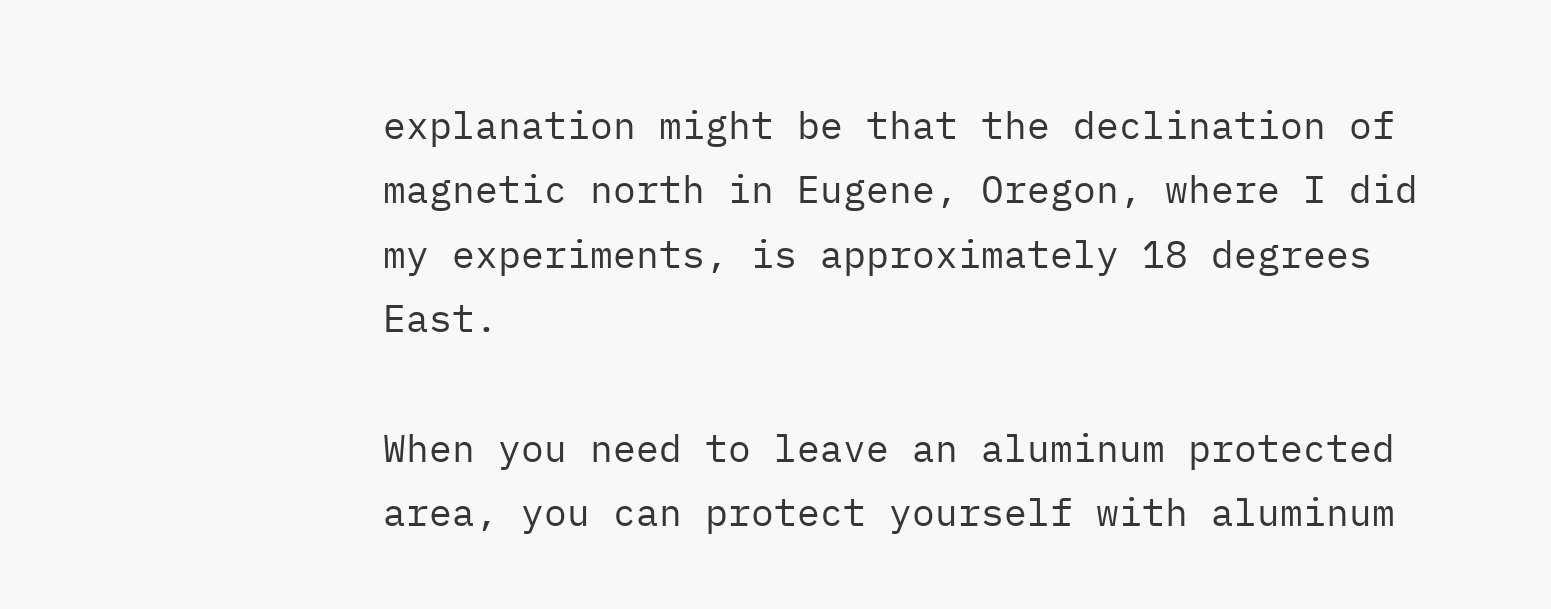explanation might be that the declination of magnetic north in Eugene, Oregon, where I did my experiments, is approximately 18 degrees East.

When you need to leave an aluminum protected area, you can protect yourself with aluminum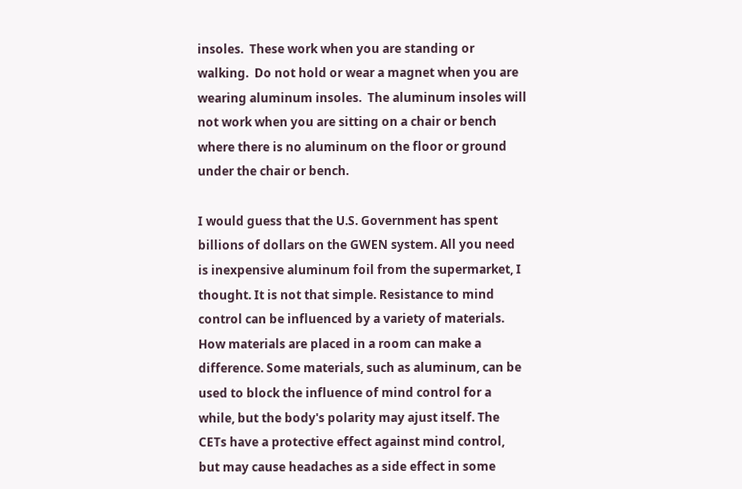insoles.  These work when you are standing or walking.  Do not hold or wear a magnet when you are wearing aluminum insoles.  The aluminum insoles will not work when you are sitting on a chair or bench where there is no aluminum on the floor or ground under the chair or bench.

I would guess that the U.S. Government has spent billions of dollars on the GWEN system. All you need is inexpensive aluminum foil from the supermarket, I thought. It is not that simple. Resistance to mind control can be influenced by a variety of materials. How materials are placed in a room can make a difference. Some materials, such as aluminum, can be used to block the influence of mind control for a while, but the body's polarity may ajust itself. The CETs have a protective effect against mind control, but may cause headaches as a side effect in some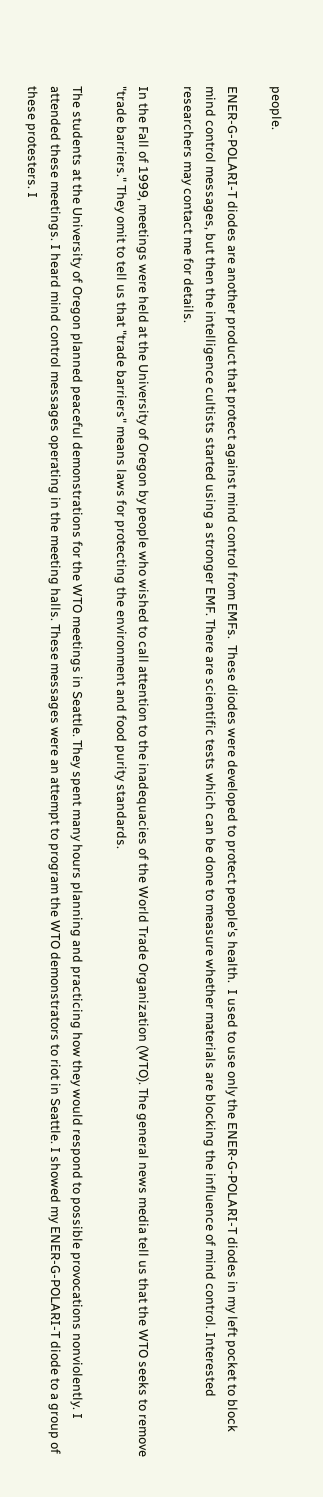people.

ENER-G-POLARI-T diodes are another product that protect against mind control from EMFs.  These diodes were developed to protect people's health.  I used to use only the ENER-G-POLARI-T diodes in my left pocket to block mind control messages, but then the intelligence cultists started using a stronger EMF. There are scientific tests which can be done to measure whether materials are blocking the influence of mind control. Interested researchers may contact me for details.

In the Fall of 1999, meetings were held at the University of Oregon by people who wished to call attention to the inadequacies of the World Trade Organization (WTO). The general news media tell us that the WTO seeks to remove "trade barriers." They omit to tell us that "trade barriers" means laws for protecting the environment and food purity standards.

The students at the University of Oregon planned peaceful demonstrations for the WTO meetings in Seattle. They spent many hours planning and practicing how they would respond to possible provocations nonviolently. I attended these meetings. I heard mind control messages operating in the meeting halls. These messages were an attempt to program the WTO demonstrators to riot in Seattle. I showed my ENER-G-POLARI-T diode to a group of these protesters. I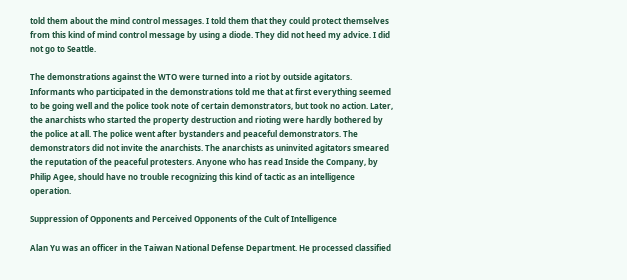told them about the mind control messages. I told them that they could protect themselves from this kind of mind control message by using a diode. They did not heed my advice. I did not go to Seattle.

The demonstrations against the WTO were turned into a riot by outside agitators. Informants who participated in the demonstrations told me that at first everything seemed to be going well and the police took note of certain demonstrators, but took no action. Later, the anarchists who started the property destruction and rioting were hardly bothered by the police at all. The police went after bystanders and peaceful demonstrators. The demonstrators did not invite the anarchists. The anarchists as uninvited agitators smeared the reputation of the peaceful protesters. Anyone who has read Inside the Company, by Philip Agee, should have no trouble recognizing this kind of tactic as an intelligence operation.

Suppression of Opponents and Perceived Opponents of the Cult of Intelligence

Alan Yu was an officer in the Taiwan National Defense Department. He processed classified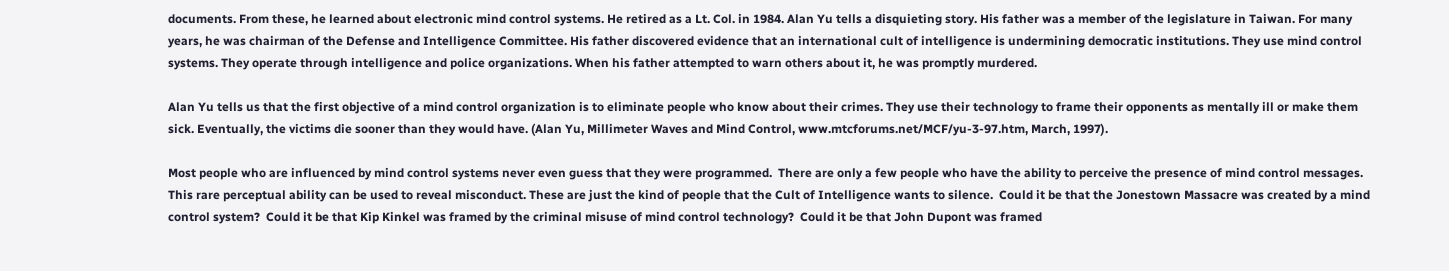documents. From these, he learned about electronic mind control systems. He retired as a Lt. Col. in 1984. Alan Yu tells a disquieting story. His father was a member of the legislature in Taiwan. For many years, he was chairman of the Defense and Intelligence Committee. His father discovered evidence that an international cult of intelligence is undermining democratic institutions. They use mind control systems. They operate through intelligence and police organizations. When his father attempted to warn others about it, he was promptly murdered.

Alan Yu tells us that the first objective of a mind control organization is to eliminate people who know about their crimes. They use their technology to frame their opponents as mentally ill or make them sick. Eventually, the victims die sooner than they would have. (Alan Yu, Millimeter Waves and Mind Control, www.mtcforums.net/MCF/yu-3-97.htm, March, 1997).

Most people who are influenced by mind control systems never even guess that they were programmed.  There are only a few people who have the ability to perceive the presence of mind control messages.  This rare perceptual ability can be used to reveal misconduct. These are just the kind of people that the Cult of Intelligence wants to silence.  Could it be that the Jonestown Massacre was created by a mind control system?  Could it be that Kip Kinkel was framed by the criminal misuse of mind control technology?  Could it be that John Dupont was framed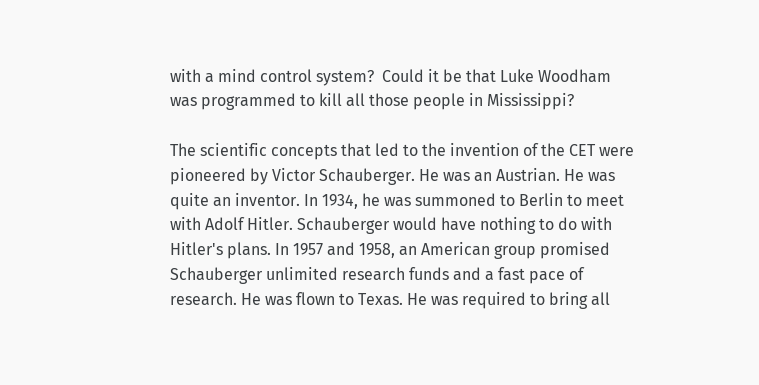with a mind control system?  Could it be that Luke Woodham was programmed to kill all those people in Mississippi?

The scientific concepts that led to the invention of the CET were pioneered by Victor Schauberger. He was an Austrian. He was quite an inventor. In 1934, he was summoned to Berlin to meet with Adolf Hitler. Schauberger would have nothing to do with Hitler's plans. In 1957 and 1958, an American group promised Schauberger unlimited research funds and a fast pace of research. He was flown to Texas. He was required to bring all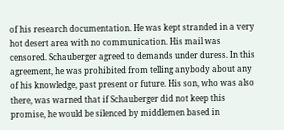of his research documentation. He was kept stranded in a very hot desert area with no communication. His mail was censored. Schauberger agreed to demands under duress. In this agreement, he was prohibited from telling anybody about any of his knowledge, past present or future. His son, who was also there, was warned that if Schauberger did not keep this promise, he would be silenced by middlemen based in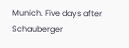Munich. Five days after Schauberger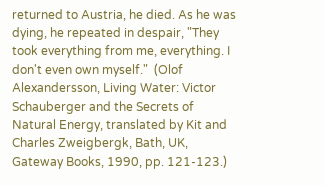returned to Austria, he died. As he was dying, he repeated in despair, "They took everything from me, everything. I don't even own myself."  (Olof Alexandersson, Living Water: Victor Schauberger and the Secrets of Natural Energy, translated by Kit and Charles Zweigbergk, Bath, UK, Gateway Books, 1990, pp. 121-123.)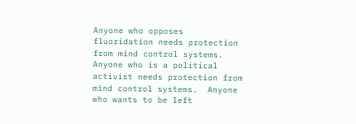Anyone who opposes fluoridation needs protection from mind control systems.  Anyone who is a political activist needs protection from mind control systems.  Anyone who wants to be left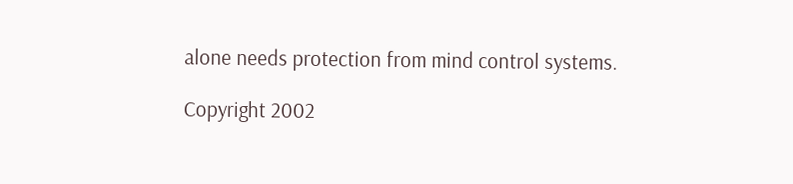alone needs protection from mind control systems.

Copyright 2002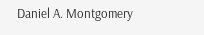Daniel A. Montgomery